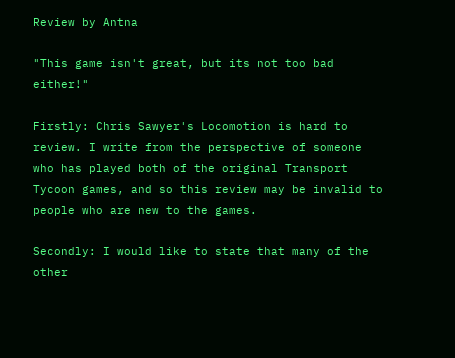Review by Antna

"This game isn't great, but its not too bad either!"

Firstly: Chris Sawyer's Locomotion is hard to review. I write from the perspective of someone who has played both of the original Transport Tycoon games, and so this review may be invalid to people who are new to the games.

Secondly: I would like to state that many of the other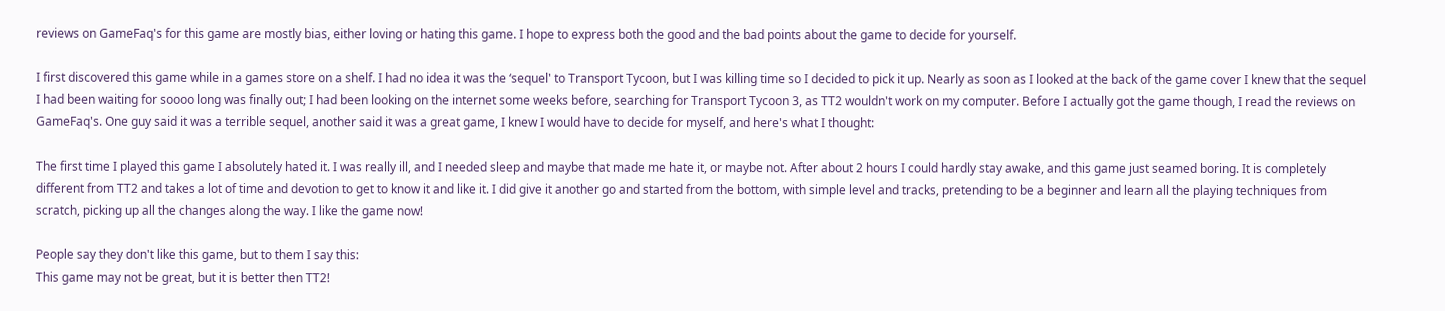reviews on GameFaq's for this game are mostly bias, either loving or hating this game. I hope to express both the good and the bad points about the game to decide for yourself.

I first discovered this game while in a games store on a shelf. I had no idea it was the ‘sequel' to Transport Tycoon, but I was killing time so I decided to pick it up. Nearly as soon as I looked at the back of the game cover I knew that the sequel I had been waiting for soooo long was finally out; I had been looking on the internet some weeks before, searching for Transport Tycoon 3, as TT2 wouldn't work on my computer. Before I actually got the game though, I read the reviews on GameFaq's. One guy said it was a terrible sequel, another said it was a great game, I knew I would have to decide for myself, and here's what I thought:

The first time I played this game I absolutely hated it. I was really ill, and I needed sleep and maybe that made me hate it, or maybe not. After about 2 hours I could hardly stay awake, and this game just seamed boring. It is completely different from TT2 and takes a lot of time and devotion to get to know it and like it. I did give it another go and started from the bottom, with simple level and tracks, pretending to be a beginner and learn all the playing techniques from scratch, picking up all the changes along the way. I like the game now!

People say they don't like this game, but to them I say this:
This game may not be great, but it is better then TT2!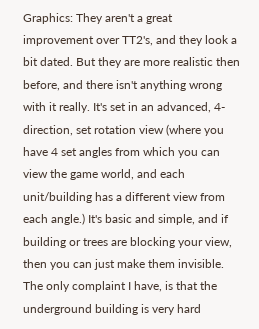Graphics: They aren't a great improvement over TT2's, and they look a bit dated. But they are more realistic then before, and there isn't anything wrong with it really. It's set in an advanced, 4-direction, set rotation view (where you have 4 set angles from which you can view the game world, and each unit/building has a different view from each angle.) It's basic and simple, and if building or trees are blocking your view, then you can just make them invisible. The only complaint I have, is that the underground building is very hard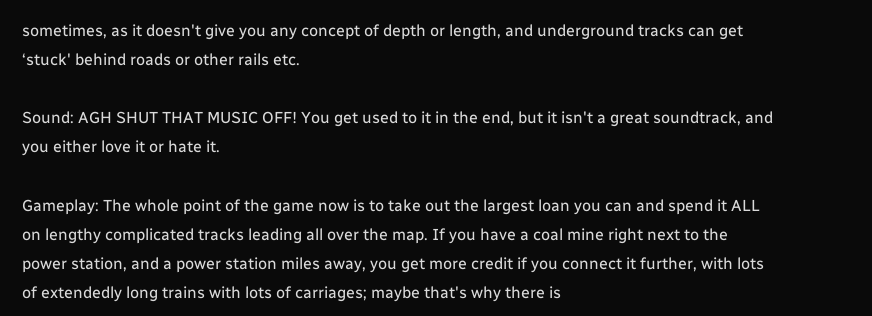sometimes, as it doesn't give you any concept of depth or length, and underground tracks can get ‘stuck' behind roads or other rails etc.

Sound: AGH SHUT THAT MUSIC OFF! You get used to it in the end, but it isn't a great soundtrack, and you either love it or hate it.

Gameplay: The whole point of the game now is to take out the largest loan you can and spend it ALL on lengthy complicated tracks leading all over the map. If you have a coal mine right next to the power station, and a power station miles away, you get more credit if you connect it further, with lots of extendedly long trains with lots of carriages; maybe that's why there is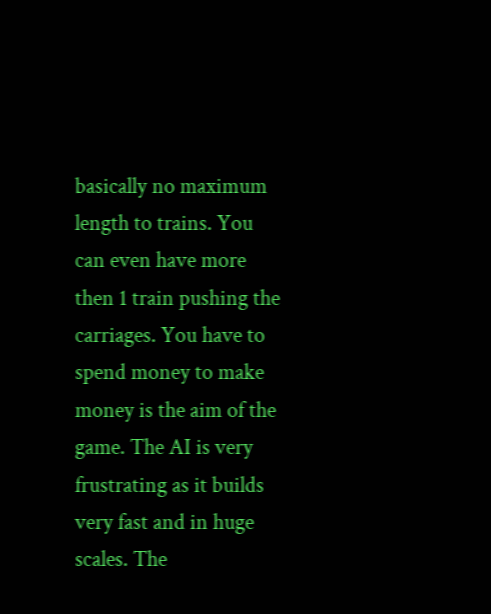basically no maximum length to trains. You can even have more then 1 train pushing the carriages. You have to spend money to make money is the aim of the game. The AI is very frustrating as it builds very fast and in huge scales. The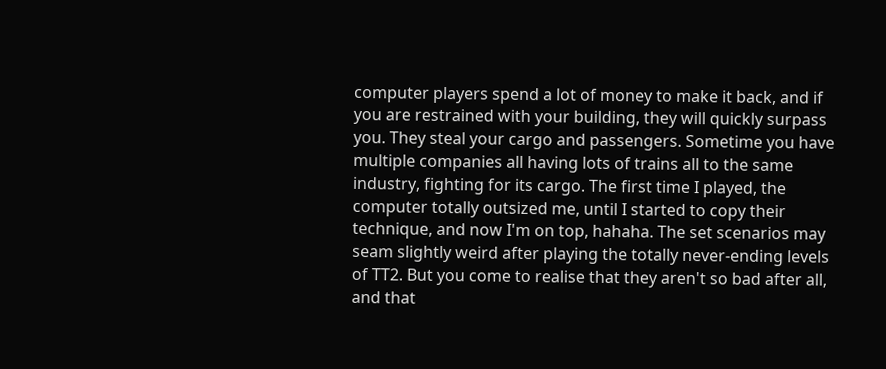computer players spend a lot of money to make it back, and if you are restrained with your building, they will quickly surpass you. They steal your cargo and passengers. Sometime you have multiple companies all having lots of trains all to the same industry, fighting for its cargo. The first time I played, the computer totally outsized me, until I started to copy their technique, and now I'm on top, hahaha. The set scenarios may seam slightly weird after playing the totally never-ending levels of TT2. But you come to realise that they aren't so bad after all, and that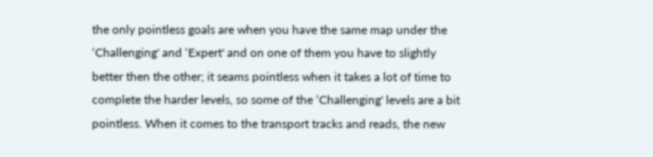the only pointless goals are when you have the same map under the ‘Challenging' and ‘Expert' and on one of them you have to slightly better then the other; it seams pointless when it takes a lot of time to complete the harder levels, so some of the ‘Challenging' levels are a bit pointless. When it comes to the transport tracks and reads, the new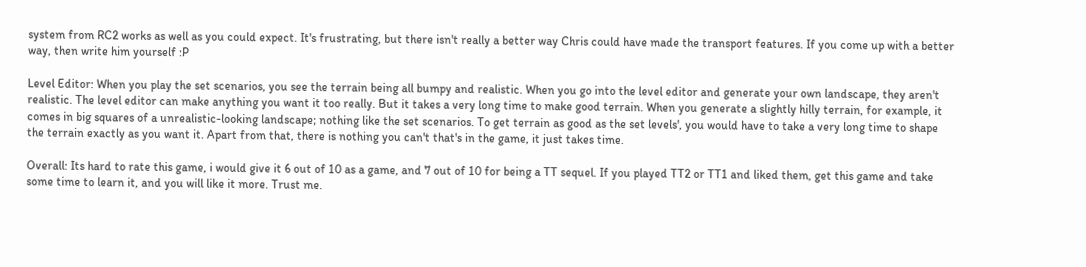system from RC2 works as well as you could expect. It's frustrating, but there isn't really a better way Chris could have made the transport features. If you come up with a better way, then write him yourself :P

Level Editor: When you play the set scenarios, you see the terrain being all bumpy and realistic. When you go into the level editor and generate your own landscape, they aren't realistic. The level editor can make anything you want it too really. But it takes a very long time to make good terrain. When you generate a slightly hilly terrain, for example, it comes in big squares of a unrealistic-looking landscape; nothing like the set scenarios. To get terrain as good as the set levels', you would have to take a very long time to shape the terrain exactly as you want it. Apart from that, there is nothing you can't that's in the game, it just takes time.

Overall: Its hard to rate this game, i would give it 6 out of 10 as a game, and 7 out of 10 for being a TT sequel. If you played TT2 or TT1 and liked them, get this game and take some time to learn it, and you will like it more. Trust me.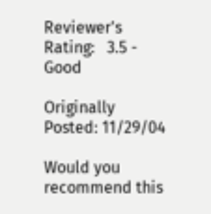Reviewer's Rating:   3.5 - Good

Originally Posted: 11/29/04

Would you recommend this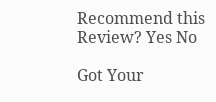Recommend this
Review? Yes No

Got Your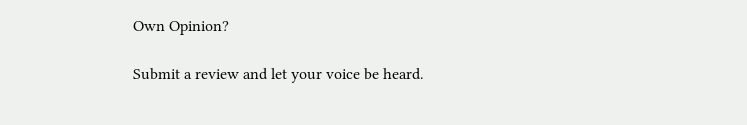Own Opinion?

Submit a review and let your voice be heard.